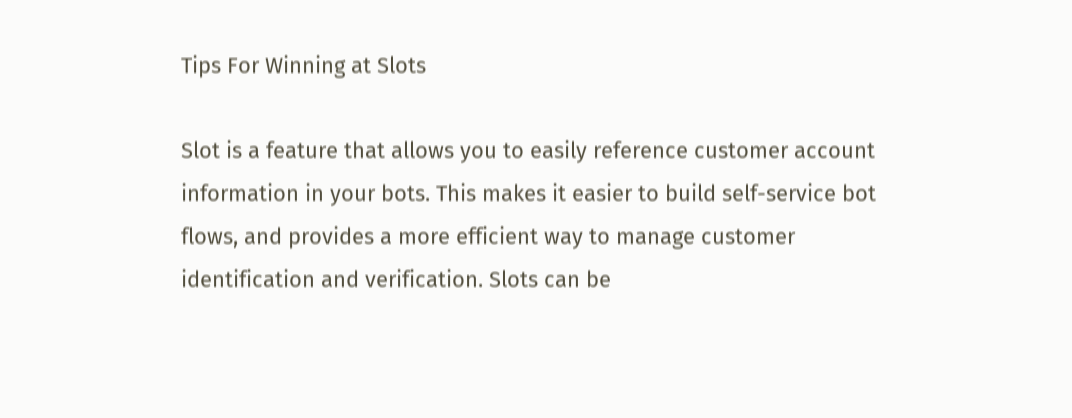Tips For Winning at Slots

Slot is a feature that allows you to easily reference customer account information in your bots. This makes it easier to build self-service bot flows, and provides a more efficient way to manage customer identification and verification. Slots can be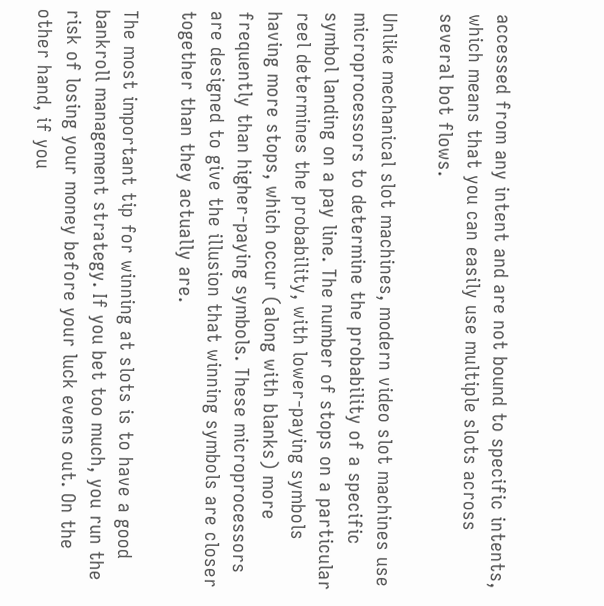accessed from any intent and are not bound to specific intents, which means that you can easily use multiple slots across several bot flows.

Unlike mechanical slot machines, modern video slot machines use microprocessors to determine the probability of a specific symbol landing on a pay line. The number of stops on a particular reel determines the probability, with lower-paying symbols having more stops, which occur (along with blanks) more frequently than higher-paying symbols. These microprocessors are designed to give the illusion that winning symbols are closer together than they actually are.

The most important tip for winning at slots is to have a good bankroll management strategy. If you bet too much, you run the risk of losing your money before your luck evens out. On the other hand, if you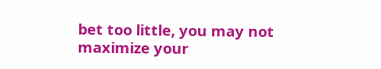bet too little, you may not maximize your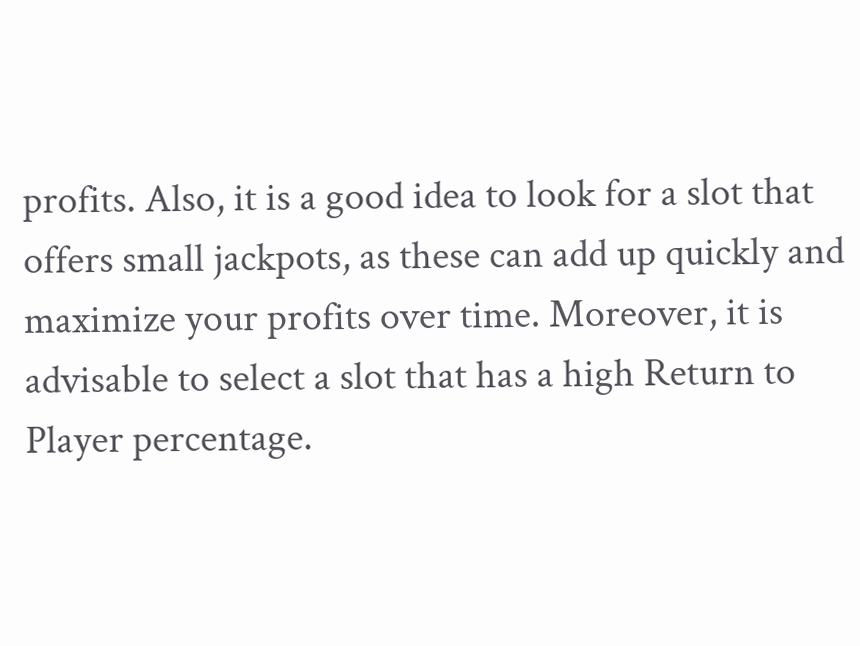profits. Also, it is a good idea to look for a slot that offers small jackpots, as these can add up quickly and maximize your profits over time. Moreover, it is advisable to select a slot that has a high Return to Player percentage.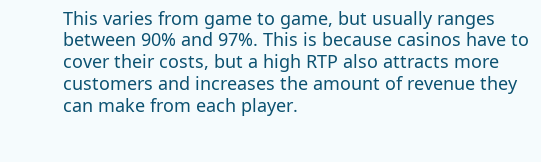This varies from game to game, but usually ranges between 90% and 97%. This is because casinos have to cover their costs, but a high RTP also attracts more customers and increases the amount of revenue they can make from each player.